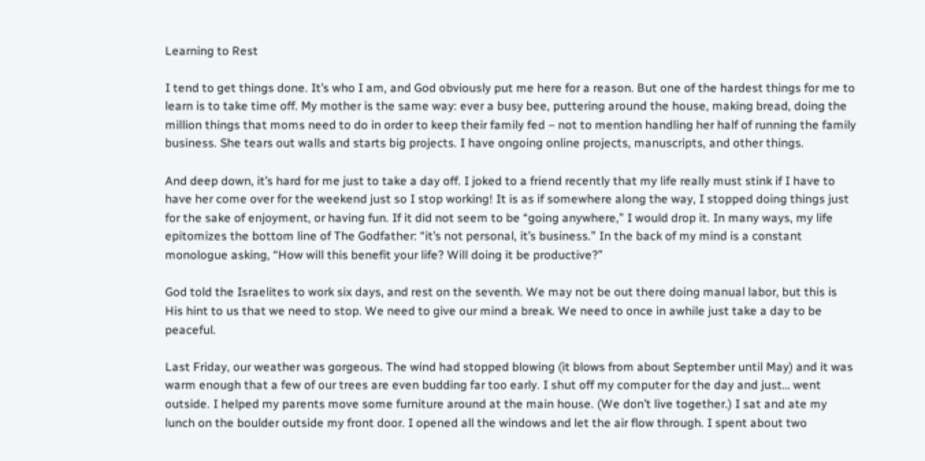Learning to Rest

I tend to get things done. It’s who I am, and God obviously put me here for a reason. But one of the hardest things for me to learn is to take time off. My mother is the same way: ever a busy bee, puttering around the house, making bread, doing the million things that moms need to do in order to keep their family fed – not to mention handling her half of running the family business. She tears out walls and starts big projects. I have ongoing online projects, manuscripts, and other things.

And deep down, it’s hard for me just to take a day off. I joked to a friend recently that my life really must stink if I have to have her come over for the weekend just so I stop working! It is as if somewhere along the way, I stopped doing things just for the sake of enjoyment, or having fun. If it did not seem to be “going anywhere,” I would drop it. In many ways, my life epitomizes the bottom line of The Godfather: “it’s not personal, it’s business.” In the back of my mind is a constant monologue asking, “How will this benefit your life? Will doing it be productive?”

God told the Israelites to work six days, and rest on the seventh. We may not be out there doing manual labor, but this is His hint to us that we need to stop. We need to give our mind a break. We need to once in awhile just take a day to be peaceful.

Last Friday, our weather was gorgeous. The wind had stopped blowing (it blows from about September until May) and it was warm enough that a few of our trees are even budding far too early. I shut off my computer for the day and just… went outside. I helped my parents move some furniture around at the main house. (We don’t live together.) I sat and ate my lunch on the boulder outside my front door. I opened all the windows and let the air flow through. I spent about two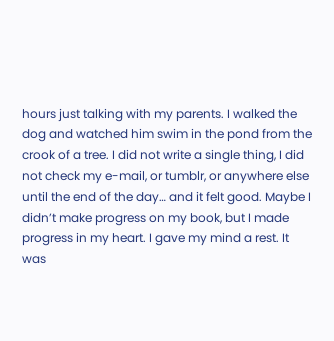hours just talking with my parents. I walked the dog and watched him swim in the pond from the crook of a tree. I did not write a single thing, I did not check my e-mail, or tumblr, or anywhere else until the end of the day… and it felt good. Maybe I didn’t make progress on my book, but I made progress in my heart. I gave my mind a rest. It was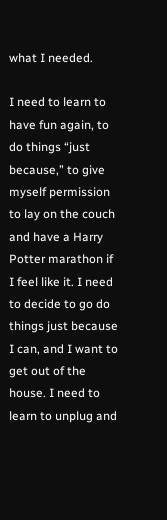what I needed.

I need to learn to have fun again, to do things “just because,” to give myself permission to lay on the couch and have a Harry Potter marathon if I feel like it. I need to decide to go do things just because I can, and I want to get out of the house. I need to learn to unplug and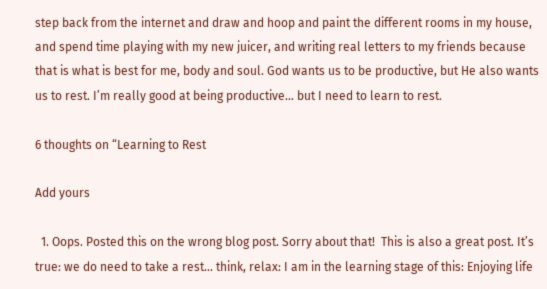step back from the internet and draw and hoop and paint the different rooms in my house, and spend time playing with my new juicer, and writing real letters to my friends because that is what is best for me, body and soul. God wants us to be productive, but He also wants us to rest. I’m really good at being productive… but I need to learn to rest.

6 thoughts on “Learning to Rest

Add yours

  1. Oops. Posted this on the wrong blog post. Sorry about that!  This is also a great post. It’s true: we do need to take a rest… think, relax: I am in the learning stage of this: Enjoying life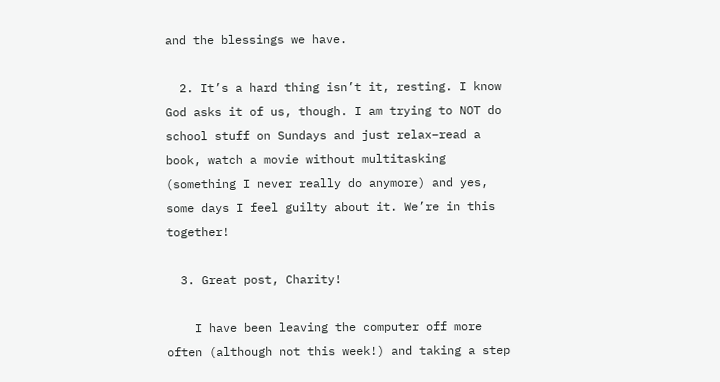and the blessings we have.

  2. It’s a hard thing isn’t it, resting. I know God asks it of us, though. I am trying to NOT do school stuff on Sundays and just relax–read a book, watch a movie without multitasking (something I never really do anymore) and yes, some days I feel guilty about it. We’re in this together!

  3. Great post, Charity!

    I have been leaving the computer off more often (although not this week!) and taking a step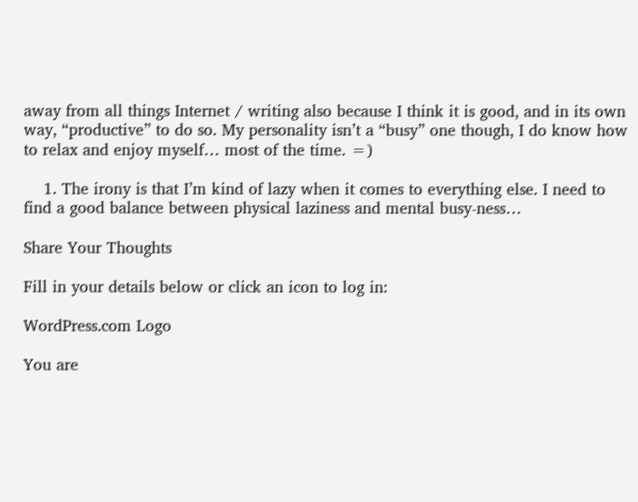away from all things Internet / writing also because I think it is good, and in its own way, “productive” to do so. My personality isn’t a “busy” one though, I do know how to relax and enjoy myself… most of the time. =)

    1. The irony is that I’m kind of lazy when it comes to everything else. I need to find a good balance between physical laziness and mental busy-ness…

Share Your Thoughts

Fill in your details below or click an icon to log in:

WordPress.com Logo

You are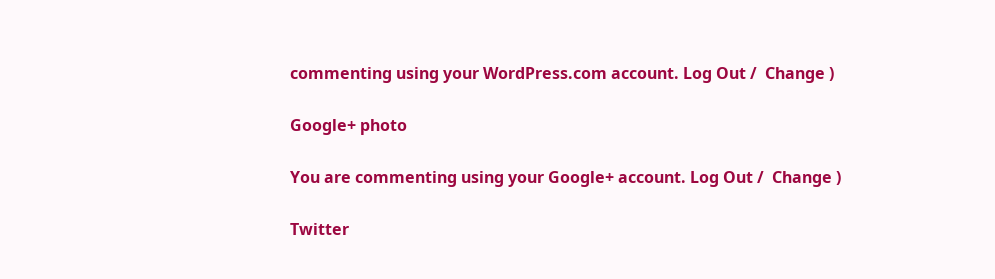commenting using your WordPress.com account. Log Out /  Change )

Google+ photo

You are commenting using your Google+ account. Log Out /  Change )

Twitter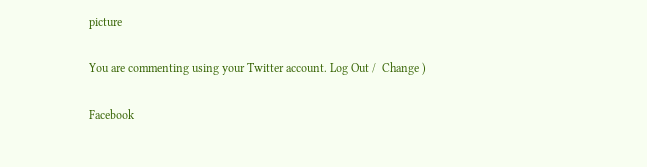picture

You are commenting using your Twitter account. Log Out /  Change )

Facebook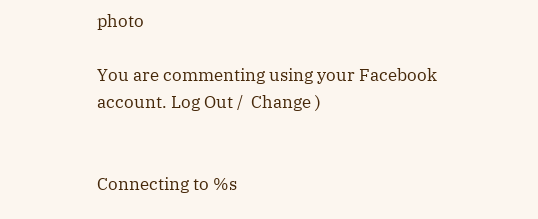photo

You are commenting using your Facebook account. Log Out /  Change )


Connecting to %s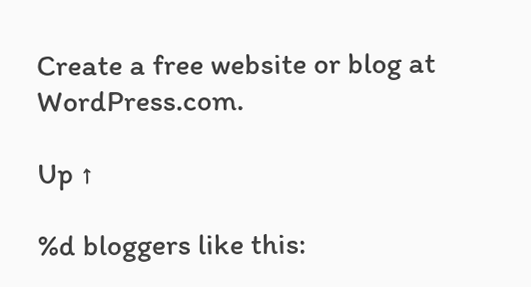Create a free website or blog at WordPress.com.

Up ↑

%d bloggers like this: